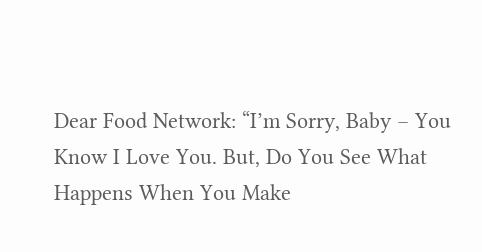Dear Food Network: “I’m Sorry, Baby – You Know I Love You. But, Do You See What Happens When You Make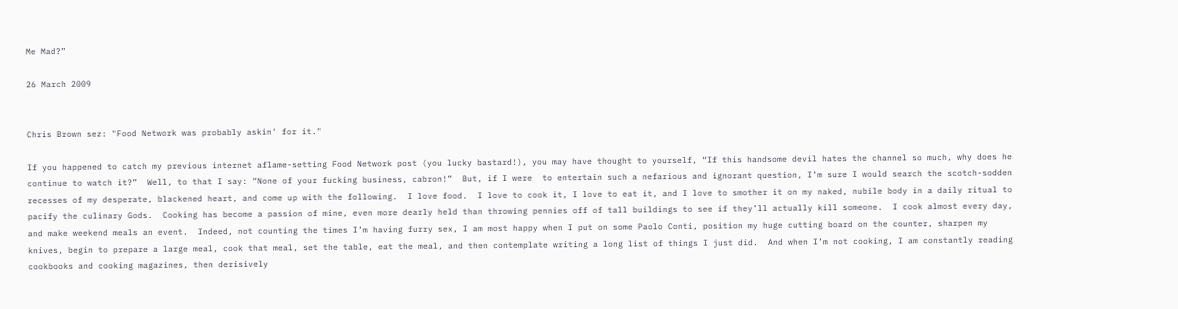Me Mad?”

26 March 2009


Chris Brown sez: "Food Network was probably askin' for it."

If you happened to catch my previous internet aflame-setting Food Network post (you lucky bastard!), you may have thought to yourself, “If this handsome devil hates the channel so much, why does he continue to watch it?”  Well, to that I say: “None of your fucking business, cabron!”  But, if I were  to entertain such a nefarious and ignorant question, I’m sure I would search the scotch-sodden recesses of my desperate, blackened heart, and come up with the following.  I love food.  I love to cook it, I love to eat it, and I love to smother it on my naked, nubile body in a daily ritual to pacify the culinary Gods.  Cooking has become a passion of mine, even more dearly held than throwing pennies off of tall buildings to see if they’ll actually kill someone.  I cook almost every day, and make weekend meals an event.  Indeed, not counting the times I’m having furry sex, I am most happy when I put on some Paolo Conti, position my huge cutting board on the counter, sharpen my knives, begin to prepare a large meal, cook that meal, set the table, eat the meal, and then contemplate writing a long list of things I just did.  And when I’m not cooking, I am constantly reading cookbooks and cooking magazines, then derisively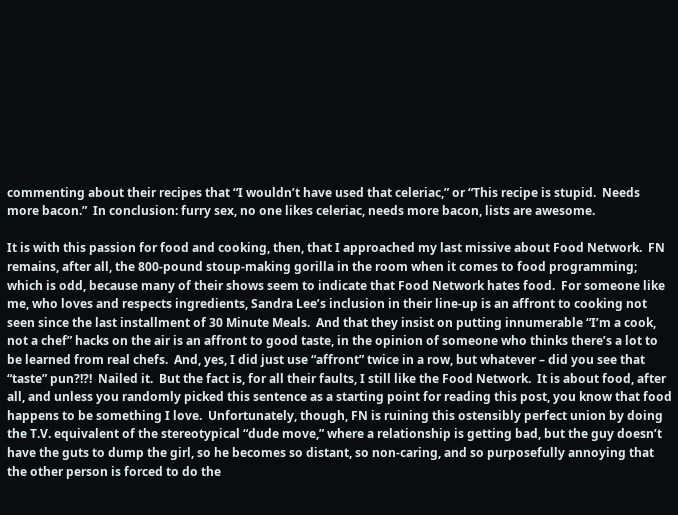commenting about their recipes that “I wouldn’t have used that celeriac,” or “This recipe is stupid.  Needs more bacon.”  In conclusion: furry sex, no one likes celeriac, needs more bacon, lists are awesome.

It is with this passion for food and cooking, then, that I approached my last missive about Food Network.  FN remains, after all, the 800-pound stoup-making gorilla in the room when it comes to food programming; which is odd, because many of their shows seem to indicate that Food Network hates food.  For someone like me, who loves and respects ingredients, Sandra Lee’s inclusion in their line-up is an affront to cooking not seen since the last installment of 30 Minute Meals.  And that they insist on putting innumerable “I’m a cook, not a chef” hacks on the air is an affront to good taste, in the opinion of someone who thinks there’s a lot to be learned from real chefs.  And, yes, I did just use “affront” twice in a row, but whatever – did you see that “taste” pun?!?!  Nailed it.  But the fact is, for all their faults, I still like the Food Network.  It is about food, after all, and unless you randomly picked this sentence as a starting point for reading this post, you know that food happens to be something I love.  Unfortunately, though, FN is ruining this ostensibly perfect union by doing the T.V. equivalent of the stereotypical “dude move,” where a relationship is getting bad, but the guy doesn’t have the guts to dump the girl, so he becomes so distant, so non-caring, and so purposefully annoying that the other person is forced to do the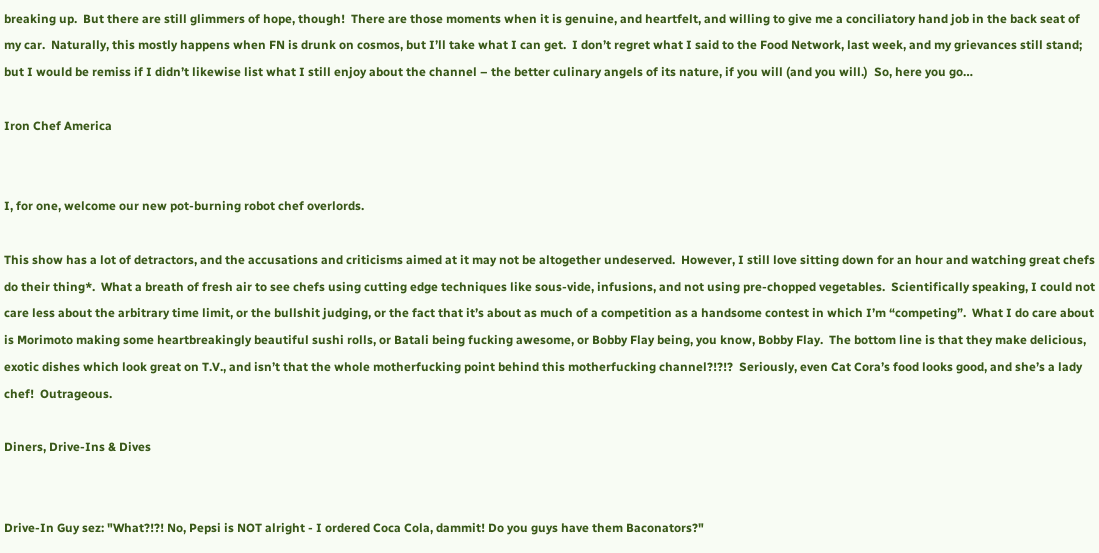breaking up.  But there are still glimmers of hope, though!  There are those moments when it is genuine, and heartfelt, and willing to give me a conciliatory hand job in the back seat of my car.  Naturally, this mostly happens when FN is drunk on cosmos, but I’ll take what I can get.  I don’t regret what I said to the Food Network, last week, and my grievances still stand; but I would be remiss if I didn’t likewise list what I still enjoy about the channel – the better culinary angels of its nature, if you will (and you will.)  So, here you go…

Iron Chef America


I, for one, welcome our new pot-burning robot chef overlords.

This show has a lot of detractors, and the accusations and criticisms aimed at it may not be altogether undeserved.  However, I still love sitting down for an hour and watching great chefs do their thing*.  What a breath of fresh air to see chefs using cutting edge techniques like sous-vide, infusions, and not using pre-chopped vegetables.  Scientifically speaking, I could not care less about the arbitrary time limit, or the bullshit judging, or the fact that it’s about as much of a competition as a handsome contest in which I’m “competing”.  What I do care about is Morimoto making some heartbreakingly beautiful sushi rolls, or Batali being fucking awesome, or Bobby Flay being, you know, Bobby Flay.  The bottom line is that they make delicious, exotic dishes which look great on T.V., and isn’t that the whole motherfucking point behind this motherfucking channel?!?!?  Seriously, even Cat Cora’s food looks good, and she’s a lady chef!  Outrageous.

Diners, Drive-Ins & Dives


Drive-In Guy sez: "What?!?! No, Pepsi is NOT alright - I ordered Coca Cola, dammit! Do you guys have them Baconators?"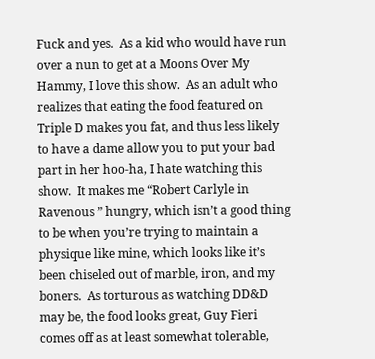Fuck and yes.  As a kid who would have run over a nun to get at a Moons Over My Hammy, I love this show.  As an adult who realizes that eating the food featured on Triple D makes you fat, and thus less likely to have a dame allow you to put your bad part in her hoo-ha, I hate watching this show.  It makes me “Robert Carlyle in Ravenous ” hungry, which isn’t a good thing to be when you’re trying to maintain a physique like mine, which looks like it’s been chiseled out of marble, iron, and my boners.  As torturous as watching DD&D may be, the food looks great, Guy Fieri comes off as at least somewhat tolerable,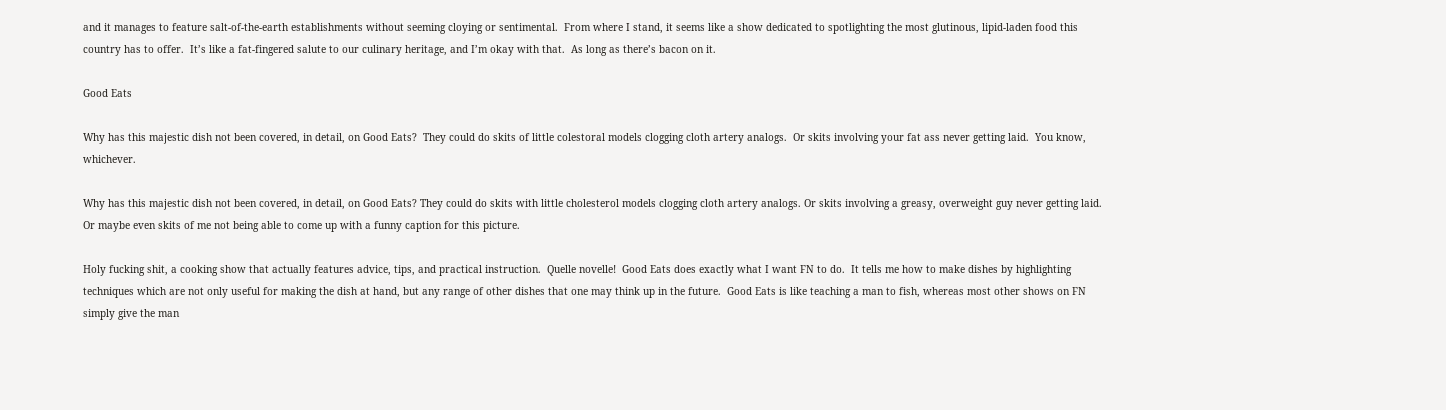and it manages to feature salt-of-the-earth establishments without seeming cloying or sentimental.  From where I stand, it seems like a show dedicated to spotlighting the most glutinous, lipid-laden food this country has to offer.  It’s like a fat-fingered salute to our culinary heritage, and I’m okay with that.  As long as there’s bacon on it.

Good Eats

Why has this majestic dish not been covered, in detail, on Good Eats?  They could do skits of little colestoral models clogging cloth artery analogs.  Or skits involving your fat ass never getting laid.  You know, whichever.

Why has this majestic dish not been covered, in detail, on Good Eats? They could do skits with little cholesterol models clogging cloth artery analogs. Or skits involving a greasy, overweight guy never getting laid. Or maybe even skits of me not being able to come up with a funny caption for this picture.

Holy fucking shit, a cooking show that actually features advice, tips, and practical instruction.  Quelle novelle!  Good Eats does exactly what I want FN to do.  It tells me how to make dishes by highlighting techniques which are not only useful for making the dish at hand, but any range of other dishes that one may think up in the future.  Good Eats is like teaching a man to fish, whereas most other shows on FN simply give the man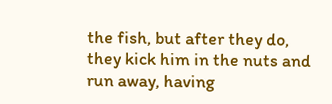the fish, but after they do, they kick him in the nuts and run away, having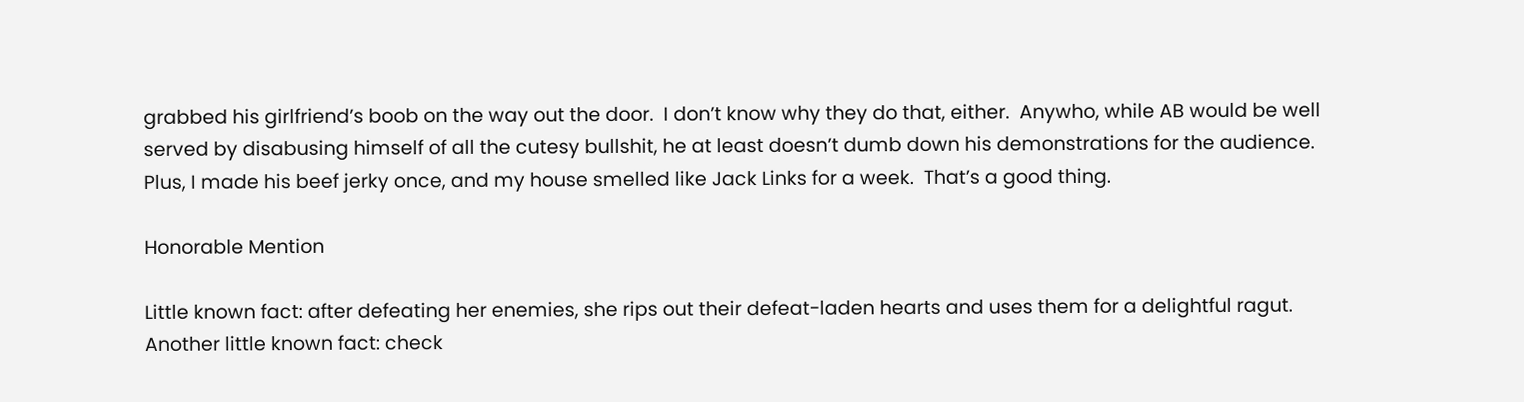grabbed his girlfriend’s boob on the way out the door.  I don’t know why they do that, either.  Anywho, while AB would be well served by disabusing himself of all the cutesy bullshit, he at least doesn’t dumb down his demonstrations for the audience.  Plus, I made his beef jerky once, and my house smelled like Jack Links for a week.  That’s a good thing.

Honorable Mention

Little known fact: after defeating her enemies, she rips out their defeat-laden hearts and uses them for a delightful ragut.  Another little known fact: check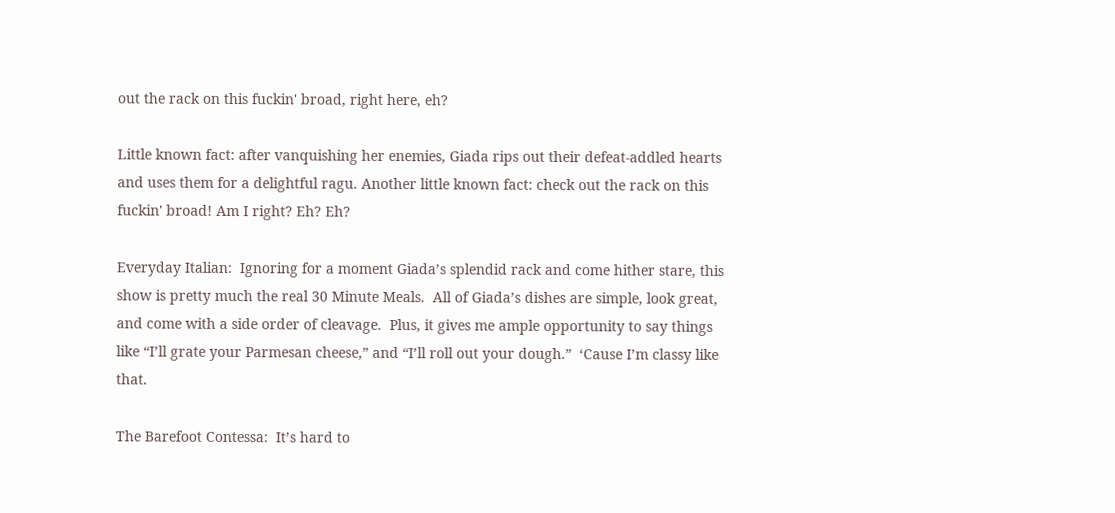out the rack on this fuckin' broad, right here, eh?

Little known fact: after vanquishing her enemies, Giada rips out their defeat-addled hearts and uses them for a delightful ragu. Another little known fact: check out the rack on this fuckin' broad! Am I right? Eh? Eh?

Everyday Italian:  Ignoring for a moment Giada’s splendid rack and come hither stare, this show is pretty much the real 30 Minute Meals.  All of Giada’s dishes are simple, look great, and come with a side order of cleavage.  Plus, it gives me ample opportunity to say things like “I’ll grate your Parmesan cheese,” and “I’ll roll out your dough.”  ‘Cause I’m classy like that.

The Barefoot Contessa:  It’s hard to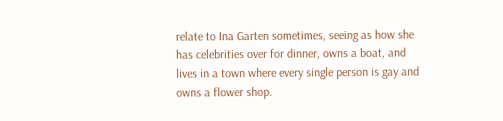relate to Ina Garten sometimes, seeing as how she has celebrities over for dinner, owns a boat, and lives in a town where every single person is gay and owns a flower shop.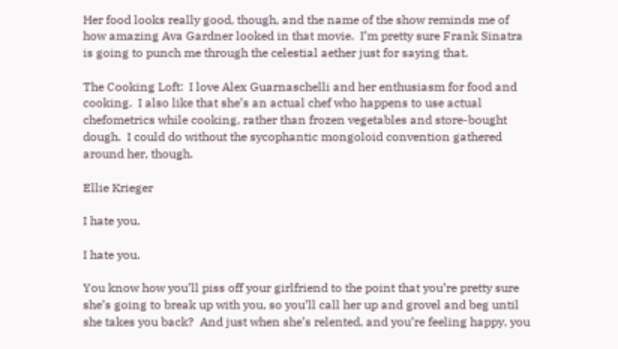Her food looks really good, though, and the name of the show reminds me of how amazing Ava Gardner looked in that movie.  I’m pretty sure Frank Sinatra is going to punch me through the celestial aether just for saying that.

The Cooking Loft:  I love Alex Guarnaschelli and her enthusiasm for food and cooking.  I also like that she’s an actual chef who happens to use actual chefometrics while cooking, rather than frozen vegetables and store-bought dough.  I could do without the sycophantic mongoloid convention gathered around her, though.

Ellie Krieger

I hate you.

I hate you.

You know how you’ll piss off your girlfriend to the point that you’re pretty sure she’s going to break up with you, so you’ll call her up and grovel and beg until she takes you back?  And just when she’s relented, and you’re feeling happy, you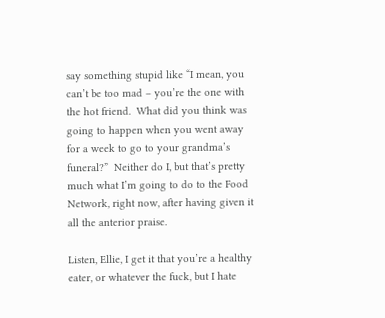say something stupid like “I mean, you can’t be too mad – you’re the one with the hot friend.  What did you think was going to happen when you went away for a week to go to your grandma’s funeral?”  Neither do I, but that’s pretty much what I’m going to do to the Food Network, right now, after having given it all the anterior praise.

Listen, Ellie, I get it that you’re a healthy eater, or whatever the fuck, but I hate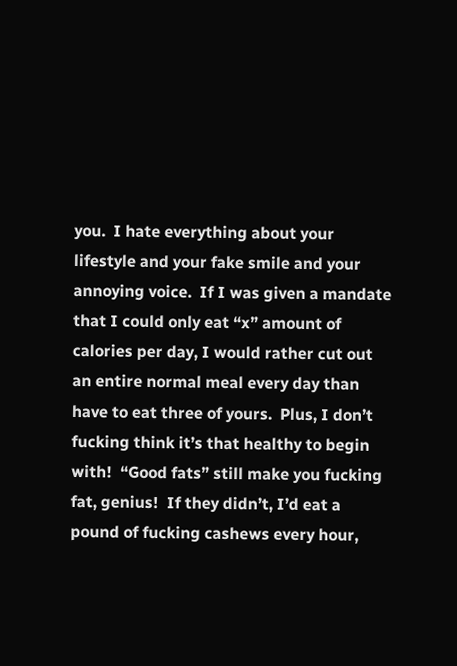you.  I hate everything about your lifestyle and your fake smile and your annoying voice.  If I was given a mandate that I could only eat “x” amount of calories per day, I would rather cut out an entire normal meal every day than have to eat three of yours.  Plus, I don’t fucking think it’s that healthy to begin with!  “Good fats” still make you fucking fat, genius!  If they didn’t, I’d eat a pound of fucking cashews every hour,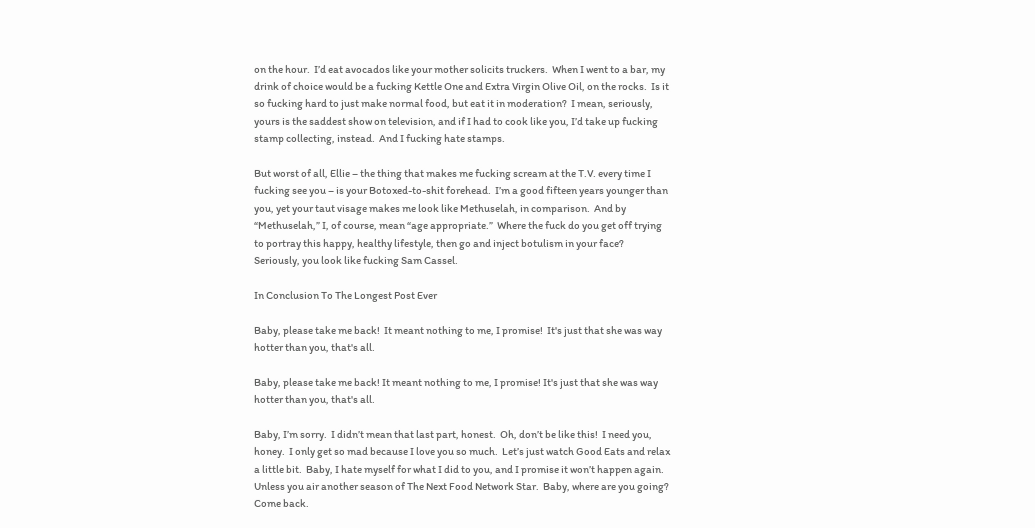on the hour.  I’d eat avocados like your mother solicits truckers.  When I went to a bar, my drink of choice would be a fucking Kettle One and Extra Virgin Olive Oil, on the rocks.  Is it so fucking hard to just make normal food, but eat it in moderation?  I mean, seriously, yours is the saddest show on television, and if I had to cook like you, I’d take up fucking stamp collecting, instead.  And I fucking hate stamps.

But worst of all, Ellie – the thing that makes me fucking scream at the T.V. every time I fucking see you – is your Botoxed-to-shit forehead.  I’m a good fifteen years younger than you, yet your taut visage makes me look like Methuselah, in comparison.  And by “Methuselah,” I, of course, mean “age appropriate.”  Where the fuck do you get off trying to portray this happy, healthy lifestyle, then go and inject botulism in your face?  Seriously, you look like fucking Sam Cassel.

In Conclusion To The Longest Post Ever

Baby, please take me back!  It meant nothing to me, I promise!  It's just that she was way hotter than you, that's all.

Baby, please take me back! It meant nothing to me, I promise! It's just that she was way hotter than you, that's all.

Baby, I’m sorry.  I didn’t mean that last part, honest.  Oh, don’t be like this!  I need you, honey.  I only get so mad because I love you so much.  Let’s just watch Good Eats and relax a little bit.  Baby, I hate myself for what I did to you, and I promise it won’t happen again.  Unless you air another season of The Next Food Network Star.  Baby, where are you going?  Come back.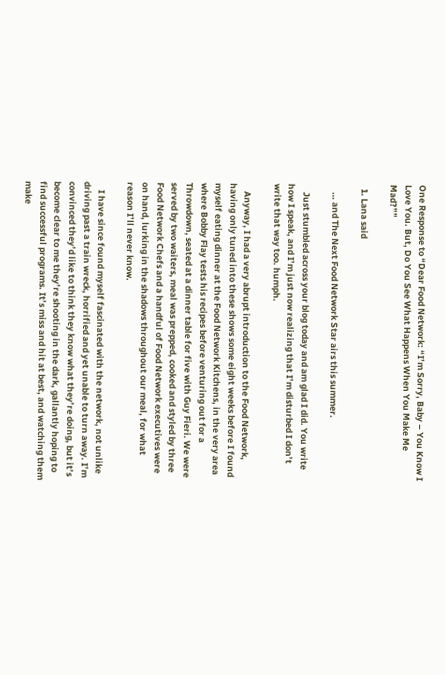One Response to “Dear Food Network: “I’m Sorry, Baby – You Know I Love You. But, Do You See What Happens When You Make Me Mad?””

  1. Lana said

    … and The Next Food Network Star airs this summer.

    Just stumbled across your blog today and am glad I did. You write how I speak, and I’m just now realizing that I’m disturbed I don’t write that way too. humph.

    Anyway, I had a very abrupt introduction to the Food Network, having only tuned into these shows some eight weeks before I found myself eating dinner at the Food Network Kitchens, in the very area where Bobby Flay tests his recipes before venturing out for a Throwdown, seated at a dinner table for five with Guy Fieri. We were served by two waiters, meal was prepped, cooked and styled by three Food Network Chefs and a handful of Food Network executives were on hand, lurking in the shadows throughout our meal, for what reason I’ll never know.

    I have since found myself fascinated with the network, not unlike driving past a train wreck, horrified and yet unable to turn away. I’m convinced they’d like to think they know what they’re doing, but it’s become clear to me they’re shooting in the dark, gallantly hoping to find successful programs. It’s miss and hit at best, and watching them make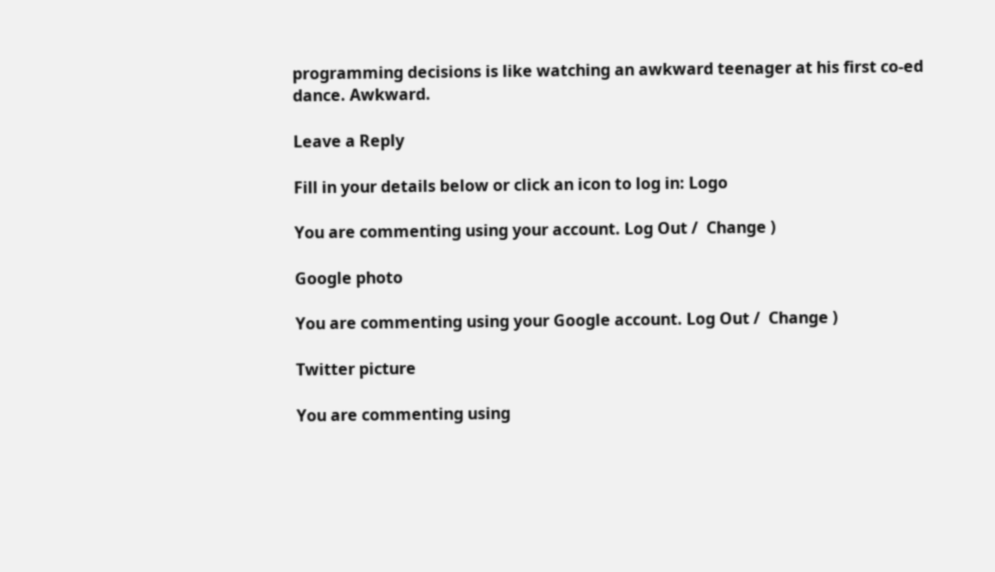programming decisions is like watching an awkward teenager at his first co-ed dance. Awkward.

Leave a Reply

Fill in your details below or click an icon to log in: Logo

You are commenting using your account. Log Out /  Change )

Google photo

You are commenting using your Google account. Log Out /  Change )

Twitter picture

You are commenting using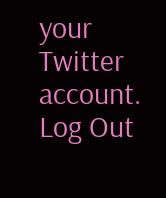your Twitter account. Log Out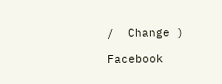/  Change )

Facebook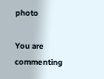photo

You are commenting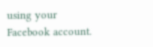using your Facebook account.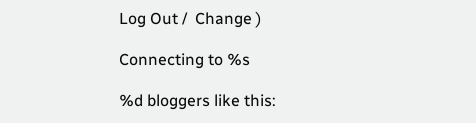Log Out /  Change )

Connecting to %s

%d bloggers like this: